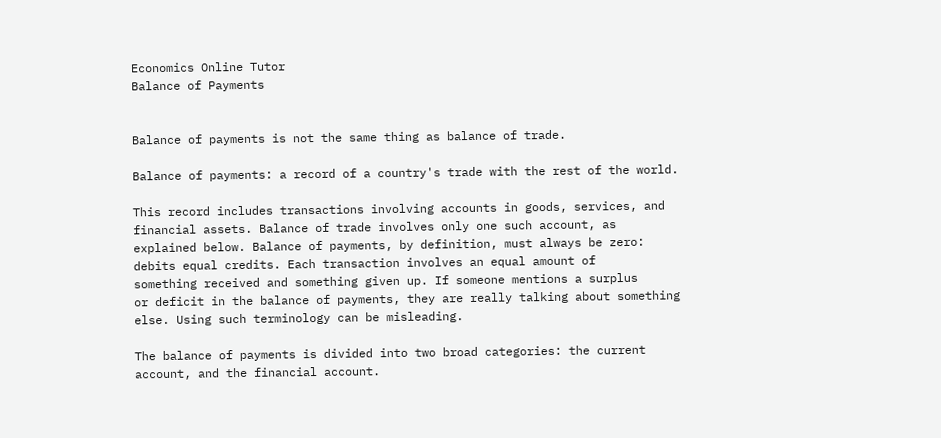Economics Online Tutor
Balance of Payments


Balance of payments is not the same thing as balance of trade.

Balance of payments: a record of a country's trade with the rest of the world.

This record includes transactions involving accounts in goods, services, and
financial assets. Balance of trade involves only one such account, as
explained below. Balance of payments, by definition, must always be zero:
debits equal credits. Each transaction involves an equal amount of
something received and something given up. If someone mentions a surplus
or deficit in the balance of payments, they are really talking about something
else. Using such terminology can be misleading.

The balance of payments is divided into two broad categories: the current
account, and the financial account.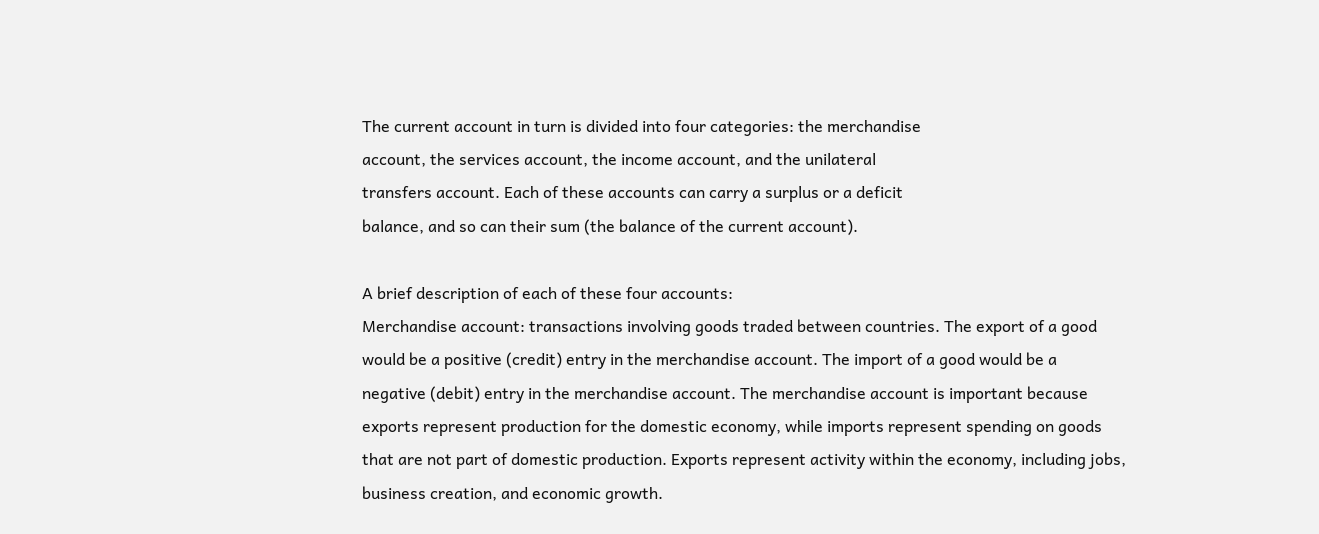The current account in turn is divided into four categories: the merchandise
account, the services account, the income account, and the unilateral
transfers account. Each of these accounts can carry a surplus or a deficit
balance, and so can their sum (the balance of the current account).

A brief description of each of these four accounts:
Merchandise account: transactions involving goods traded between countries. The export of a good
would be a positive (credit) entry in the merchandise account. The import of a good would be a
negative (debit) entry in the merchandise account. The merchandise account is important because
exports represent production for the domestic economy, while imports represent spending on goods
that are not part of domestic production. Exports represent activity within the economy, including jobs,
business creation, and economic growth.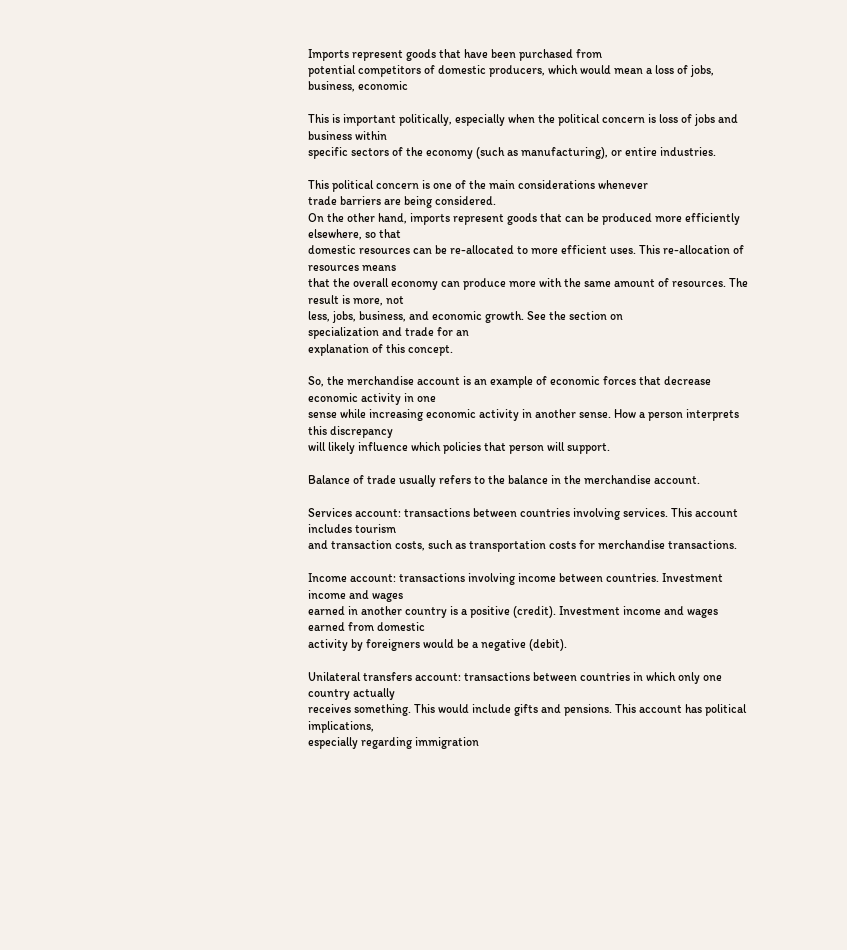Imports represent goods that have been purchased from
potential competitors of domestic producers, which would mean a loss of jobs, business, economic

This is important politically, especially when the political concern is loss of jobs and business within
specific sectors of the economy (such as manufacturing), or entire industries.

This political concern is one of the main considerations whenever
trade barriers are being considered.
On the other hand, imports represent goods that can be produced more efficiently elsewhere, so that
domestic resources can be re-allocated to more efficient uses. This re-allocation of resources means
that the overall economy can produce more with the same amount of resources. The result is more, not
less, jobs, business, and economic growth. See the section on
specialization and trade for an
explanation of this concept.

So, the merchandise account is an example of economic forces that decrease economic activity in one
sense while increasing economic activity in another sense. How a person interprets this discrepancy
will likely influence which policies that person will support.

Balance of trade usually refers to the balance in the merchandise account.

Services account: transactions between countries involving services. This account includes tourism
and transaction costs, such as transportation costs for merchandise transactions.

Income account: transactions involving income between countries. Investment income and wages
earned in another country is a positive (credit). Investment income and wages earned from domestic
activity by foreigners would be a negative (debit).

Unilateral transfers account: transactions between countries in which only one country actually
receives something. This would include gifts and pensions. This account has political implications,
especially regarding immigration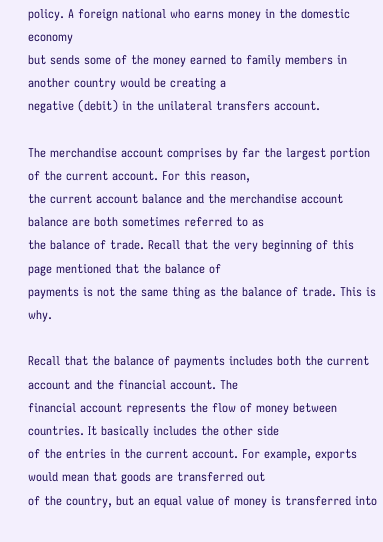policy. A foreign national who earns money in the domestic economy
but sends some of the money earned to family members in another country would be creating a
negative (debit) in the unilateral transfers account.

The merchandise account comprises by far the largest portion of the current account. For this reason,
the current account balance and the merchandise account balance are both sometimes referred to as
the balance of trade. Recall that the very beginning of this page mentioned that the balance of
payments is not the same thing as the balance of trade. This is why.

Recall that the balance of payments includes both the current account and the financial account. The
financial account represents the flow of money between countries. It basically includes the other side
of the entries in the current account. For example, exports would mean that goods are transferred out
of the country, but an equal value of money is transferred into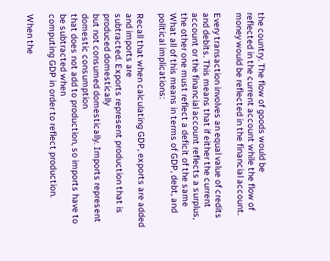the country. The flow of goods would be
reflected in the current account while the flow of money would be reflected in the financial account.

Every transaction involves an equal value of credits and debits. This means that if either the current
account or the financial account reflects a surplus, the other one must reflect a deficit of the same
What all of this means in terms of GDP, debt, and political implications:

Recall that when calculating GDP, exports are added and imports are
subtracted. Exports represent production that is produced domestically
but not consumed domestically. Imports represent domestic consumption
that does not add to production, so imports have to be subtracted when
computing GDP in order to reflect production.

When the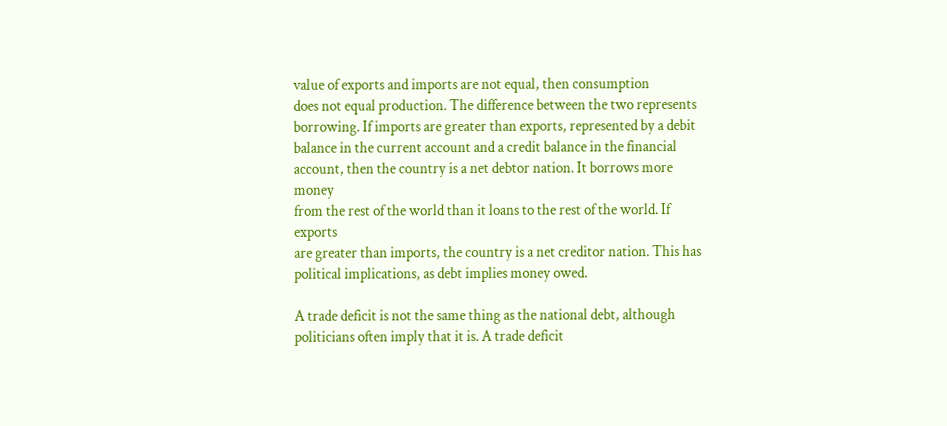value of exports and imports are not equal, then consumption
does not equal production. The difference between the two represents
borrowing. If imports are greater than exports, represented by a debit
balance in the current account and a credit balance in the financial
account, then the country is a net debtor nation. It borrows more money
from the rest of the world than it loans to the rest of the world. If exports
are greater than imports, the country is a net creditor nation. This has
political implications, as debt implies money owed.

A trade deficit is not the same thing as the national debt, although
politicians often imply that it is. A trade deficit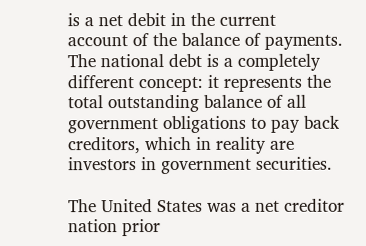is a net debit in the current
account of the balance of payments. The national debt is a completely
different concept: it represents the total outstanding balance of all
government obligations to pay back creditors, which in reality are
investors in government securities.

The United States was a net creditor nation prior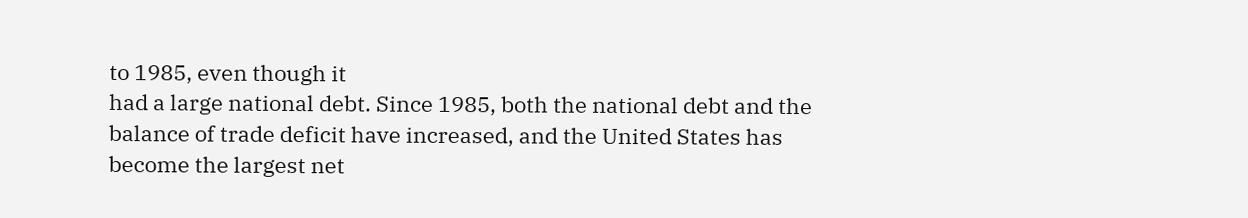to 1985, even though it
had a large national debt. Since 1985, both the national debt and the
balance of trade deficit have increased, and the United States has
become the largest net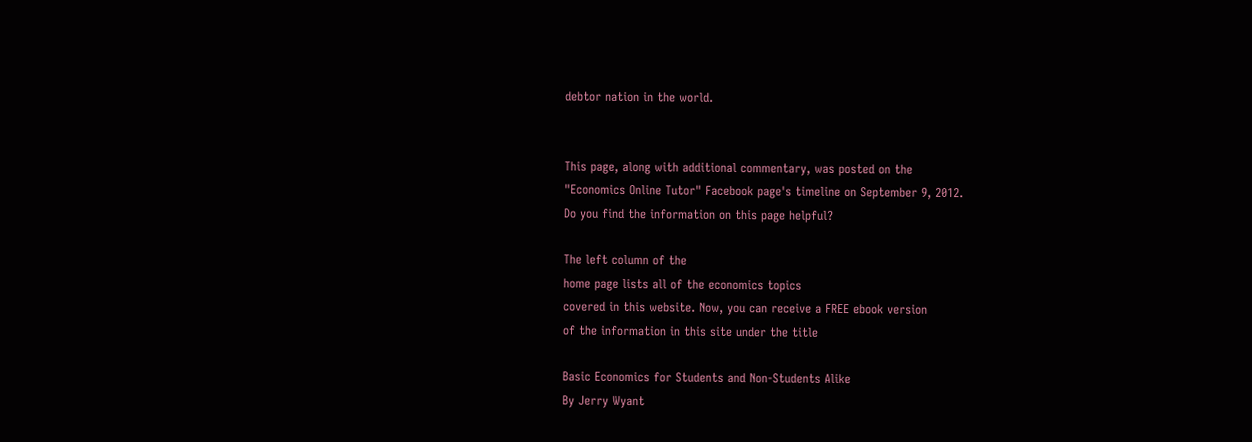debtor nation in the world.


This page, along with additional commentary, was posted on the
"Economics Online Tutor" Facebook page's timeline on September 9, 2012.
Do you find the information on this page helpful?

The left column of the
home page lists all of the economics topics
covered in this website. Now, you can receive a FREE ebook version
of the information in this site under the title

Basic Economics for Students and Non-Students Alike
By Jerry Wyant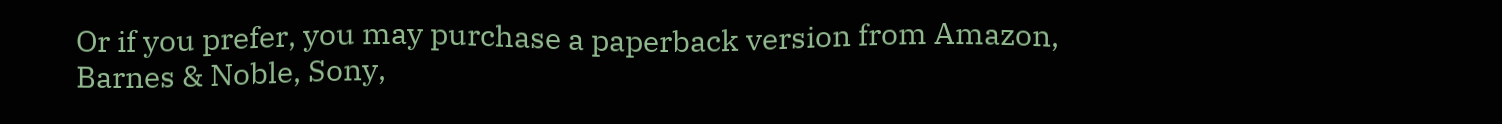Or if you prefer, you may purchase a paperback version from Amazon,
Barnes & Noble, Sony,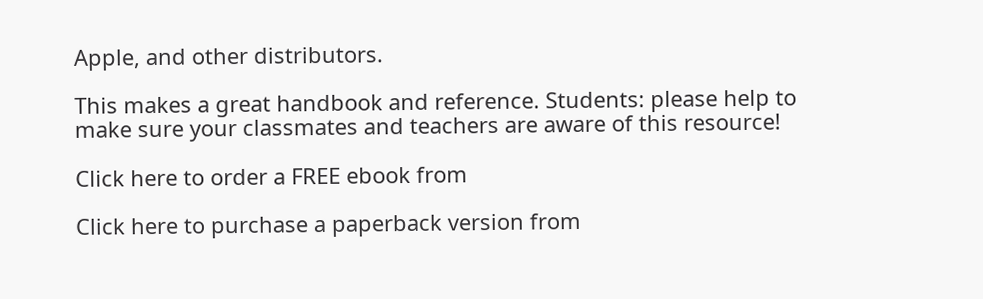Apple, and other distributors.

This makes a great handbook and reference. Students: please help to
make sure your classmates and teachers are aware of this resource!

Click here to order a FREE ebook from

Click here to purchase a paperback version from